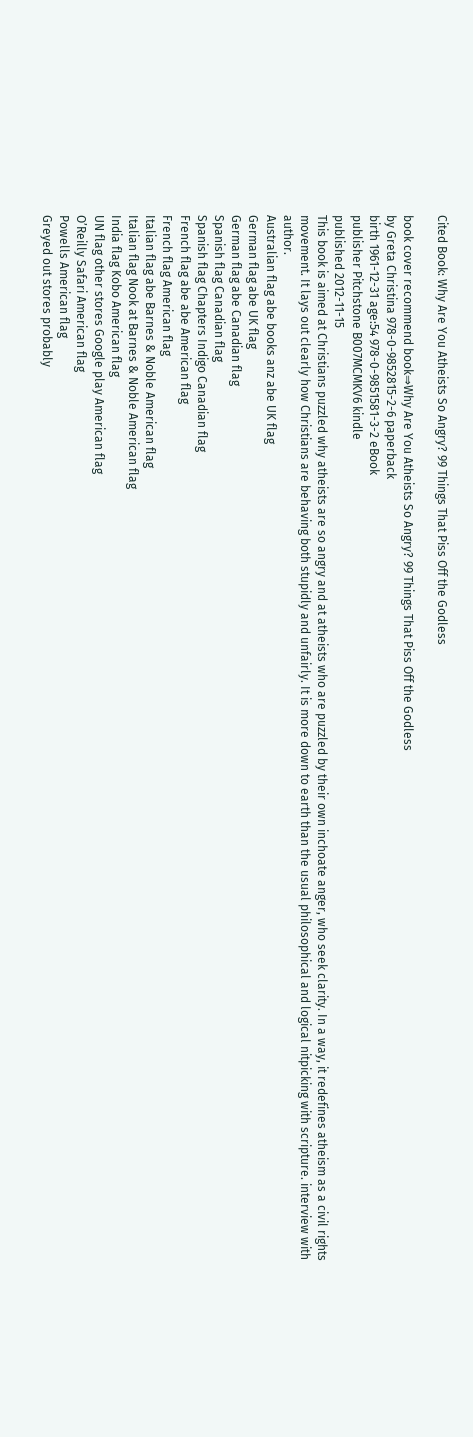Cited Book: Why Are You Atheists So Angry? 99 Things That Piss Off the Godless

book cover recommend book⇒Why Are You Atheists So Angry? 99 Things That Piss Off the Godless
by Greta Christina 978-0-9852815-2-6 paperback
birth 1961-12-31 age:54 978-0-9851581-3-2 eBook
publisher Pitchstone B007MCMKV6 kindle
published 2012-11-15
This book is aimed at Christians puzzled why atheists are so angry and at atheists who are puzzled by their own inchoate anger, who seek clarity. In a way, it redefines atheism as a civil rights movement. It lays out clearly how Christians are behaving both stupidly and unfairly. It is more down to earth than the usual philosophical and logical nitpicking with scripture. interview with author.
Australian flag abe books anz abe UK flag
German flag abe UK flag
German flag abe Canadian flag
Spanish flag Canadian flag
Spanish flag Chapters Indigo Canadian flag
French flag abe abe American flag
French flag American flag
Italian flag abe Barnes & Noble American flag
Italian flag Nook at Barnes & Noble American flag
India flag Kobo American flag
UN flag other stores Google play American flag
O’Reilly Safari American flag
Powells American flag
Greyed out stores probably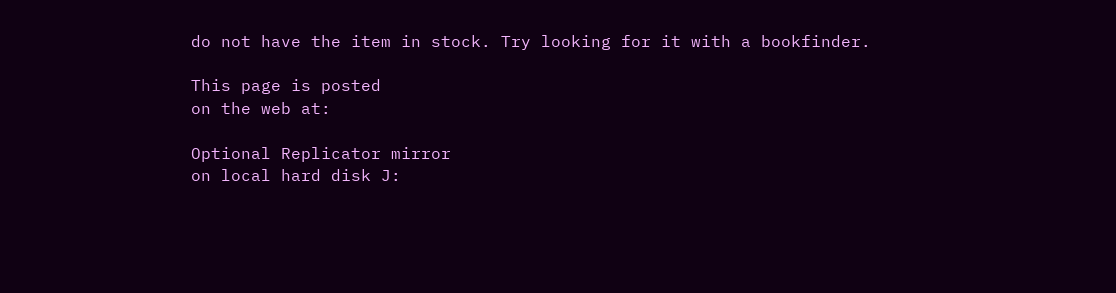do not have the item in stock. Try looking for it with a bookfinder.

This page is posted
on the web at:

Optional Replicator mirror
on local hard disk J: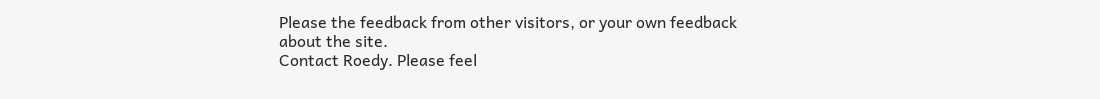Please the feedback from other visitors, or your own feedback about the site.
Contact Roedy. Please feel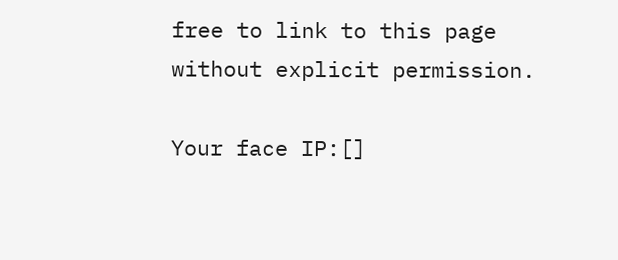free to link to this page without explicit permission.

Your face IP:[]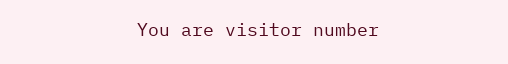You are visitor number